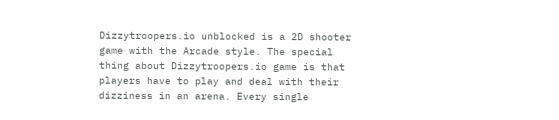Dizzytroopers.io unblocked is a 2D shooter game with the Arcade style. The special thing about Dizzytroopers.io game is that players have to play and deal with their dizziness in an arena. Every single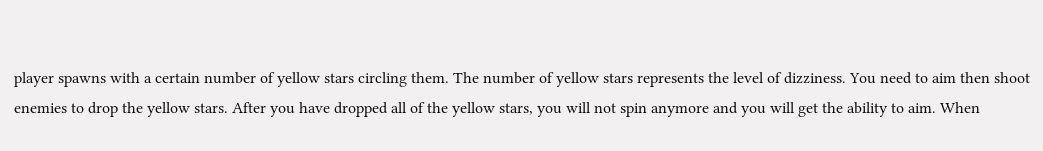player spawns with a certain number of yellow stars circling them. The number of yellow stars represents the level of dizziness. You need to aim then shoot enemies to drop the yellow stars. After you have dropped all of the yellow stars, you will not spin anymore and you will get the ability to aim. When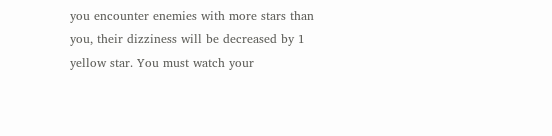you encounter enemies with more stars than you, their dizziness will be decreased by 1 yellow star. You must watch your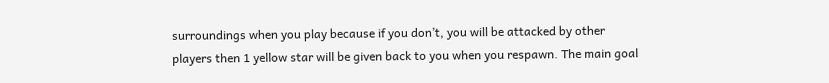surroundings when you play because if you don’t, you will be attacked by other players then 1 yellow star will be given back to you when you respawn. The main goal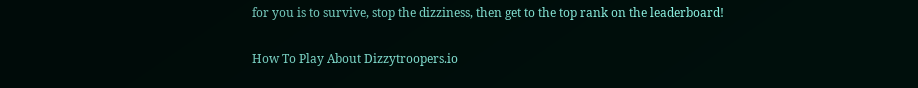for you is to survive, stop the dizziness, then get to the top rank on the leaderboard!

How To Play About Dizzytroopers.io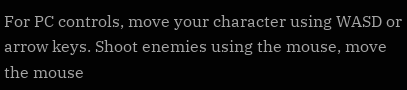For PC controls, move your character using WASD or arrow keys. Shoot enemies using the mouse, move the mouse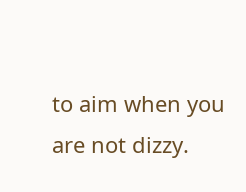to aim when you are not dizzy.